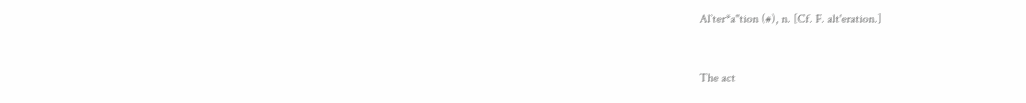Al`ter*a"tion (#), n. [Cf. F. alt'eration.]


The act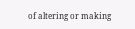of altering or making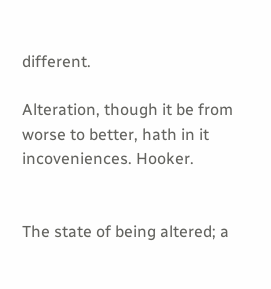different.

Alteration, though it be from worse to better, hath in it incoveniences. Hooker.


The state of being altered; a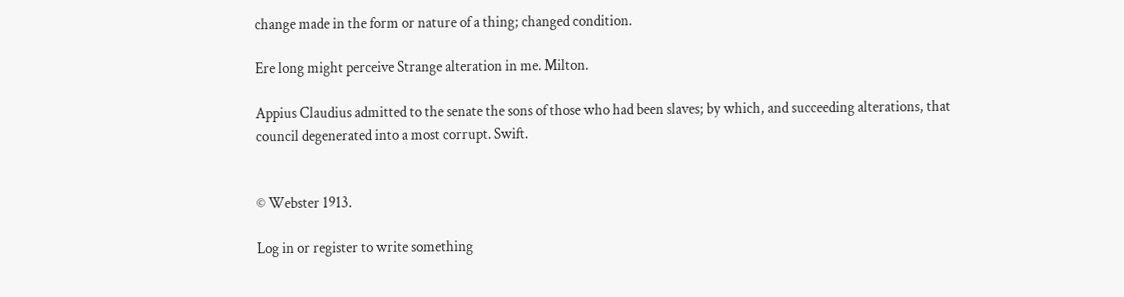change made in the form or nature of a thing; changed condition.

Ere long might perceive Strange alteration in me. Milton.

Appius Claudius admitted to the senate the sons of those who had been slaves; by which, and succeeding alterations, that council degenerated into a most corrupt. Swift.


© Webster 1913.

Log in or register to write something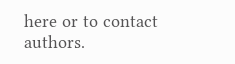here or to contact authors.